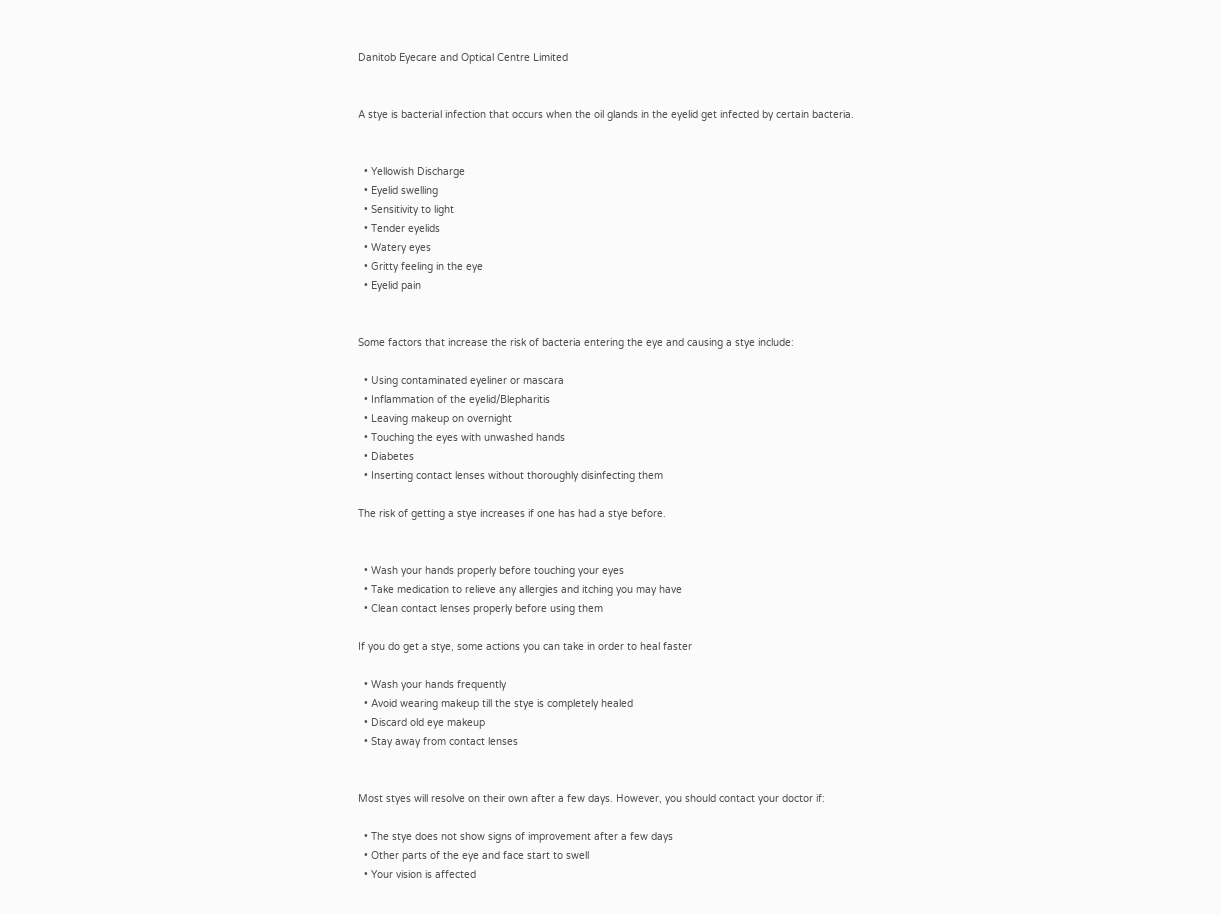Danitob Eyecare and Optical Centre Limited


A stye is bacterial infection that occurs when the oil glands in the eyelid get infected by certain bacteria.


  • Yellowish Discharge
  • Eyelid swelling
  • Sensitivity to light
  • Tender eyelids
  • Watery eyes
  • Gritty feeling in the eye
  • Eyelid pain


Some factors that increase the risk of bacteria entering the eye and causing a stye include:

  • Using contaminated eyeliner or mascara
  • Inflammation of the eyelid/Blepharitis
  • Leaving makeup on overnight
  • Touching the eyes with unwashed hands
  • Diabetes
  • Inserting contact lenses without thoroughly disinfecting them

The risk of getting a stye increases if one has had a stye before.


  • Wash your hands properly before touching your eyes
  • Take medication to relieve any allergies and itching you may have
  • Clean contact lenses properly before using them

If you do get a stye, some actions you can take in order to heal faster

  • Wash your hands frequently
  • Avoid wearing makeup till the stye is completely healed
  • Discard old eye makeup
  • Stay away from contact lenses


Most styes will resolve on their own after a few days. However, you should contact your doctor if:

  • The stye does not show signs of improvement after a few days
  • Other parts of the eye and face start to swell
  • Your vision is affected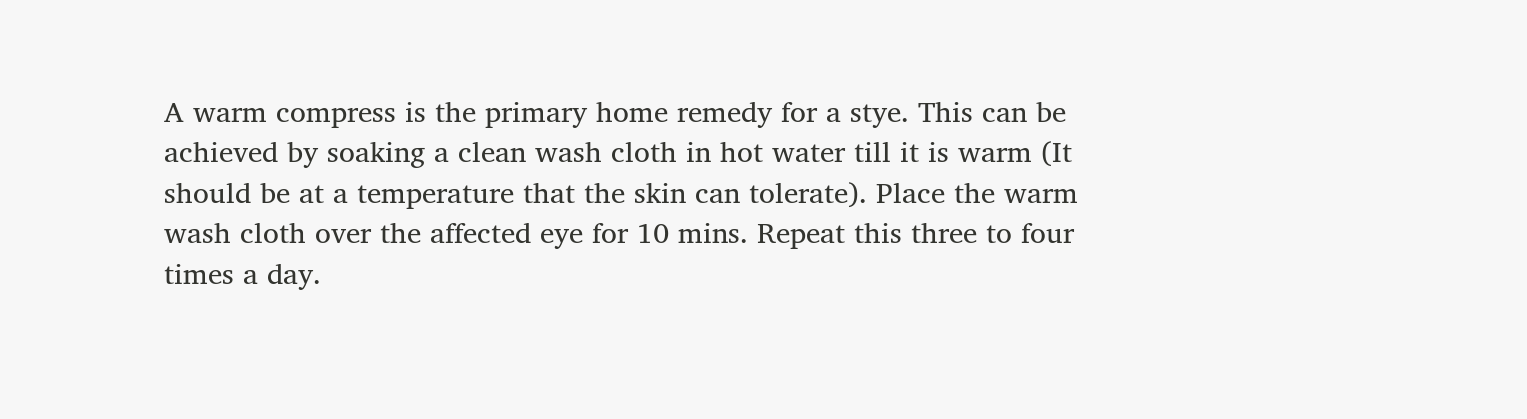A warm compress is the primary home remedy for a stye. This can be achieved by soaking a clean wash cloth in hot water till it is warm (It should be at a temperature that the skin can tolerate). Place the warm wash cloth over the affected eye for 10 mins. Repeat this three to four times a day.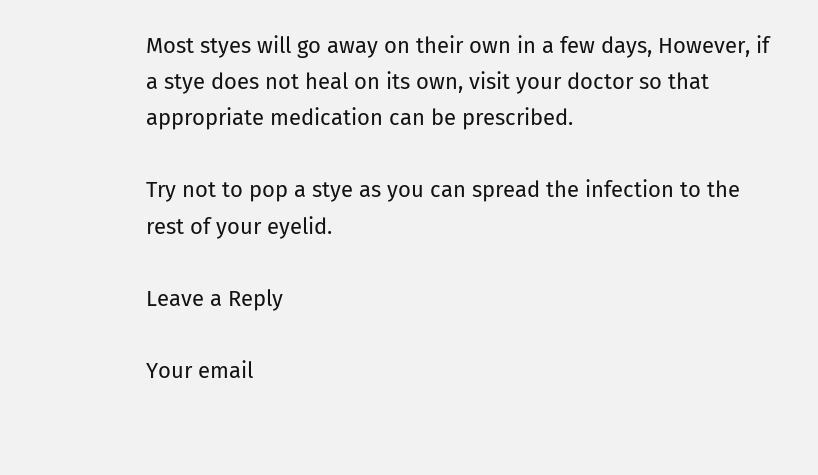Most styes will go away on their own in a few days, However, if a stye does not heal on its own, visit your doctor so that appropriate medication can be prescribed.

Try not to pop a stye as you can spread the infection to the rest of your eyelid.

Leave a Reply

Your email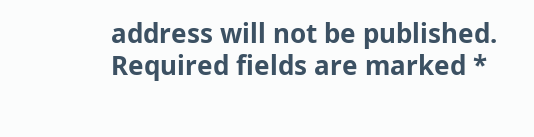address will not be published. Required fields are marked *